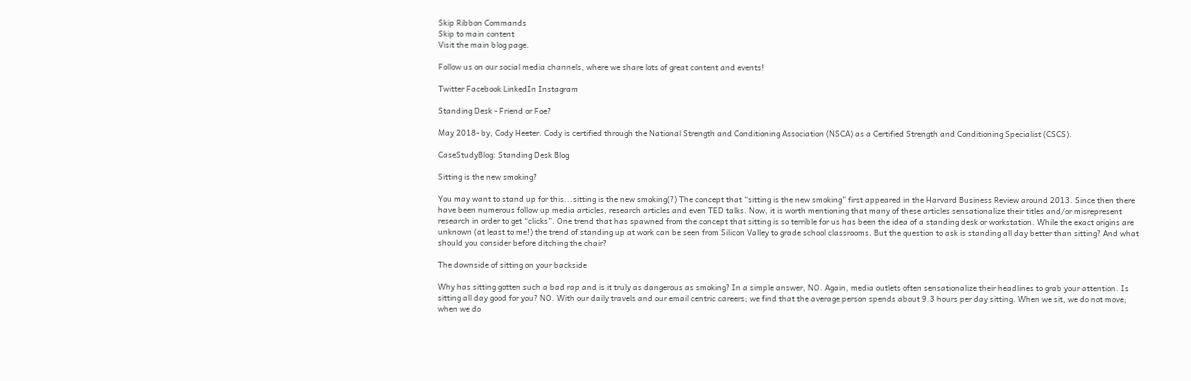Skip Ribbon Commands
Skip to main content
Visit the main blog page.

Follow us on our social media channels, where we share lots of great content and events!

Twitter Facebook LinkedIn Instagram

Standing Desk - Friend or Foe?

May 2018- by, Cody Heeter. Cody is certified through the National Strength and Conditioning Association (NSCA) as a Certified Strength and Conditioning Specialist (CSCS).

CaseStudyBlog: Standing Desk Blog

Sitting is the new smoking?

You may want to stand up for this...sitting is the new smoking(?) The concept that “sitting is the new smoking” first appeared in the Harvard Business Review around 2013. Since then there have been numerous follow up media articles, research articles and even TED talks. Now, it is worth mentioning that many of these articles sensationalize their titles and/or misrepresent research in order to get “clicks”. One trend that has spawned from the concept that sitting is so terrible for us has been the idea of a standing desk or workstation. While the exact origins are unknown (at least to me!) the trend of standing up at work can be seen from Silicon Valley to grade school classrooms. But the question to ask is standing all day better than sitting? And what should you consider before ditching the chair?

The downside of sitting on your backside

Why has sitting gotten such a bad rap and is it truly as dangerous as smoking? In a simple answer, NO. Again, media outlets often sensationalize their headlines to grab your attention. Is sitting all day good for you? NO. With our daily travels and our email centric careers; we find that the average person spends about 9.3 hours per day sitting. When we sit, we do not move; when we do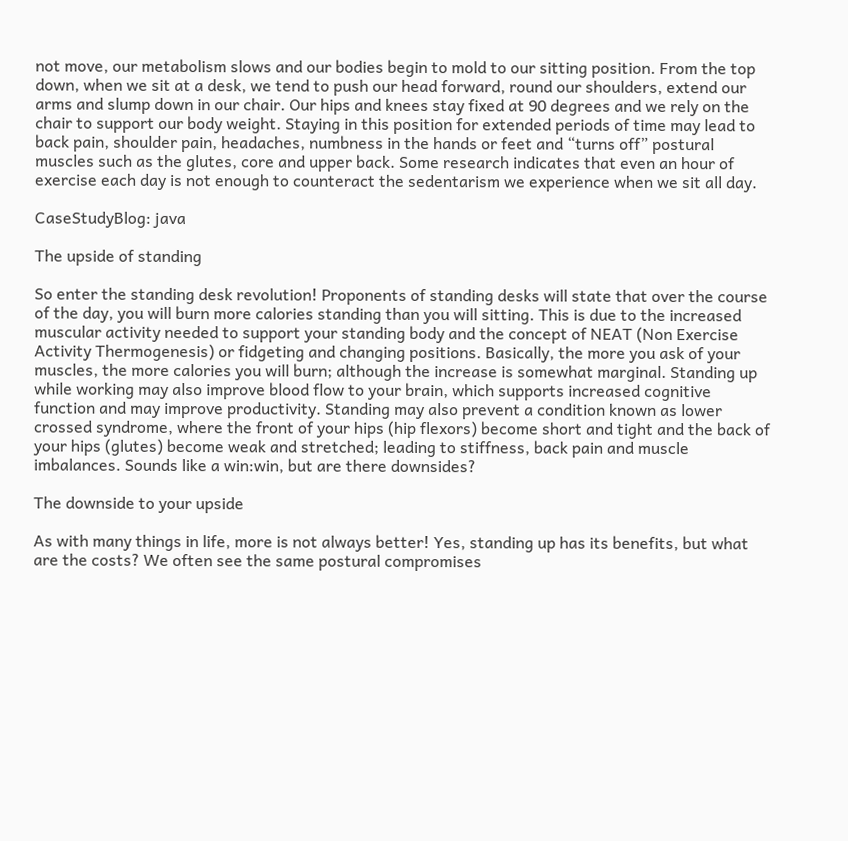not move, our metabolism slows and our bodies begin to mold to our sitting position. From the top down, when we sit at a desk, we tend to push our head forward, round our shoulders, extend our arms and slump down in our chair. Our hips and knees stay fixed at 90 degrees and we rely on the chair to support our body weight. Staying in this position for extended periods of time may lead to back pain, shoulder pain, headaches, numbness in the hands or feet and “turns off” postural muscles such as the glutes, core and upper back. Some research indicates that even an hour of exercise each day is not enough to counteract the sedentarism we experience when we sit all day.

CaseStudyBlog: java

The upside of standing

So enter the standing desk revolution! Proponents of standing desks will state that over the course of the day, you will burn more calories standing than you will sitting. This is due to the increased muscular activity needed to support your standing body and the concept of NEAT (Non Exercise Activity Thermogenesis) or fidgeting and changing positions. Basically, the more you ask of your muscles, the more calories you will burn; although the increase is somewhat marginal. Standing up while working may also improve blood flow to your brain, which supports increased cognitive function and may improve productivity. Standing may also prevent a condition known as lower crossed syndrome, where the front of your hips (hip flexors) become short and tight and the back of your hips (glutes) become weak and stretched; leading to stiffness, back pain and muscle imbalances. Sounds like a win:win, but are there downsides?

The downside to your upside

As with many things in life, more is not always better! Yes, standing up has its benefits, but what are the costs? We often see the same postural compromises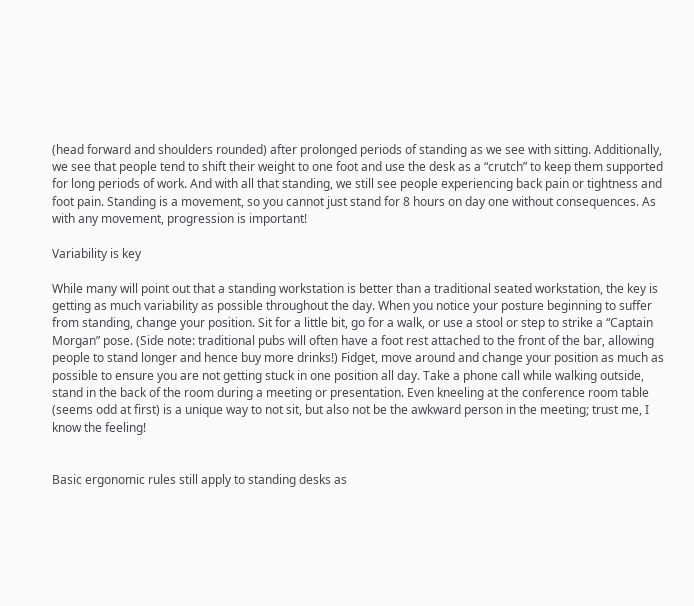(head forward and shoulders rounded) after prolonged periods of standing as we see with sitting. Additionally, we see that people tend to shift their weight to one foot and use the desk as a “crutch” to keep them supported for long periods of work. And with all that standing, we still see people experiencing back pain or tightness and foot pain. Standing is a movement, so you cannot just stand for 8 hours on day one without consequences. As with any movement, progression is important!

Variability is key

While many will point out that a standing workstation is better than a traditional seated workstation, the key is getting as much variability as possible throughout the day. When you notice your posture beginning to suffer from standing, change your position. Sit for a little bit, go for a walk, or use a stool or step to strike a “Captain Morgan” pose. (Side note: traditional pubs will often have a foot rest attached to the front of the bar, allowing people to stand longer and hence buy more drinks!) Fidget, move around and change your position as much as possible to ensure you are not getting stuck in one position all day. Take a phone call while walking outside, stand in the back of the room during a meeting or presentation. Even kneeling at the conference room table (seems odd at first) is a unique way to not sit, but also not be the awkward person in the meeting; trust me, I know the feeling!


Basic ergonomic rules still apply to standing desks as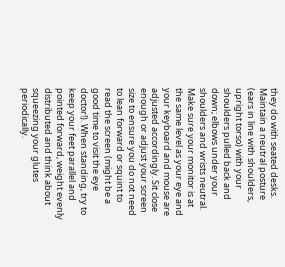they do with seated desks. Maintain a neutral posture (ears in line with shoulders, upright torso) with your shoulders pulled back and down; elbows under your shoulders and wrists neutral. Make sure your monitor is at the same level as your eye and your keyboard and mouse are adjusted accordingly. Sit close enough or adjust your screen size to ensure you do not need to lean forward or squint to read the screen (might be a good time to visit the eye doctor!). When standing, try to keep your feet parallel and pointed forward, weight evenly distributed and think about squeezing your glutes periodically.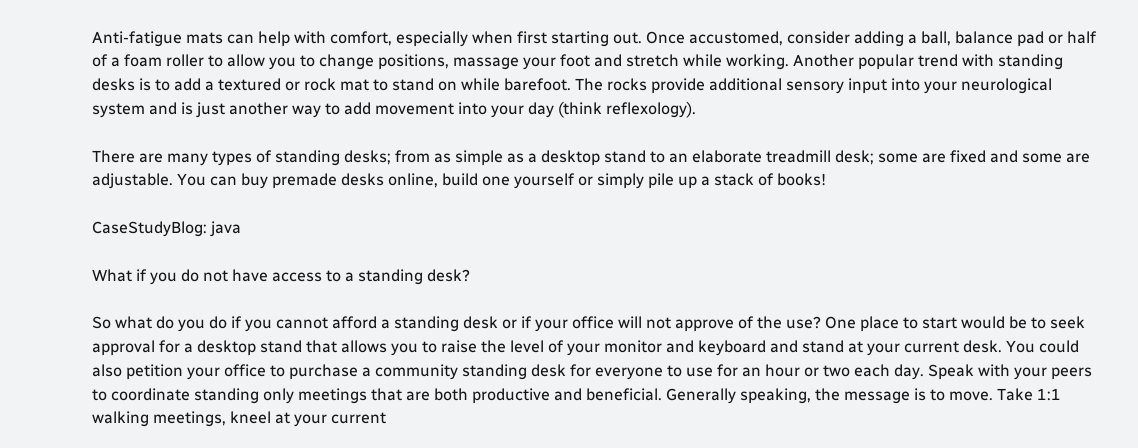Anti-fatigue mats can help with comfort, especially when first starting out. Once accustomed, consider adding a ball, balance pad or half of a foam roller to allow you to change positions, massage your foot and stretch while working. Another popular trend with standing desks is to add a textured or rock mat to stand on while barefoot. The rocks provide additional sensory input into your neurological system and is just another way to add movement into your day (think reflexology).

There are many types of standing desks; from as simple as a desktop stand to an elaborate treadmill desk; some are fixed and some are adjustable. You can buy premade desks online, build one yourself or simply pile up a stack of books!

CaseStudyBlog: java

What if you do not have access to a standing desk?

So what do you do if you cannot afford a standing desk or if your office will not approve of the use? One place to start would be to seek approval for a desktop stand that allows you to raise the level of your monitor and keyboard and stand at your current desk. You could also petition your office to purchase a community standing desk for everyone to use for an hour or two each day. Speak with your peers to coordinate standing only meetings that are both productive and beneficial. Generally speaking, the message is to move. Take 1:1 walking meetings, kneel at your current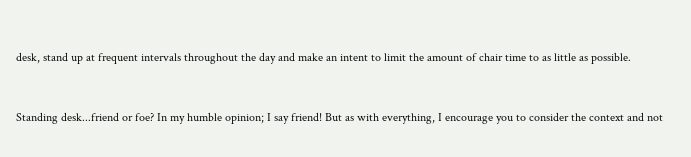desk, stand up at frequent intervals throughout the day and make an intent to limit the amount of chair time to as little as possible.


Standing desk...friend or foe? In my humble opinion; I say friend! But as with everything, I encourage you to consider the context and not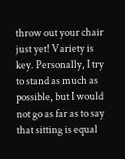throw out your chair just yet! Variety is key. Personally, I try to stand as much as possible, but I would not go as far as to say that sitting is equal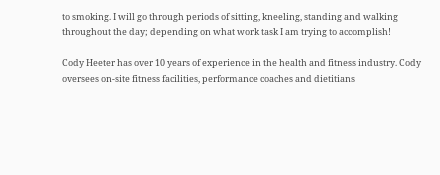to smoking. I will go through periods of sitting, kneeling, standing and walking throughout the day; depending on what work task I am trying to accomplish!

Cody Heeter has over 10 years of experience in the health and fitness industry. Cody oversees on-site fitness facilities, performance coaches and dietitians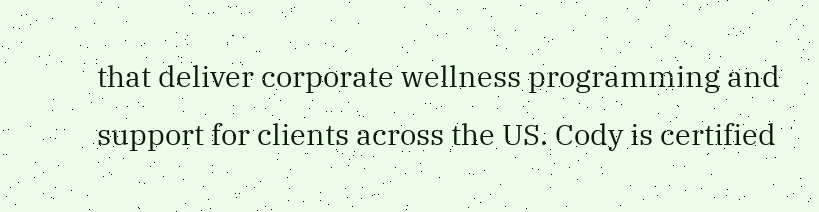that deliver corporate wellness programming and support for clients across the US. Cody is certified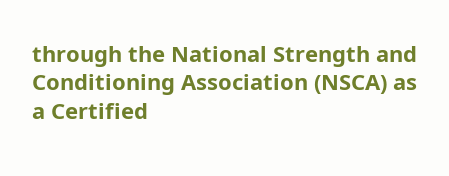through the National Strength and Conditioning Association (NSCA) as a Certified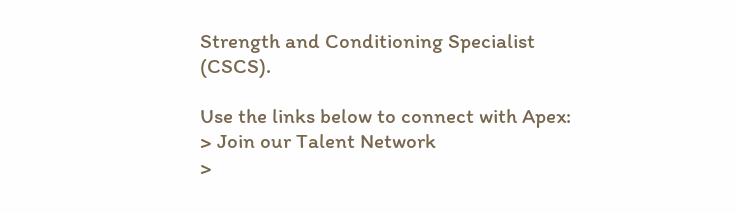Strength and Conditioning Specialist (CSCS).

Use the links below to connect with Apex:
> Join our Talent Network
>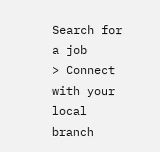Search for a job
> Connect with your local branch